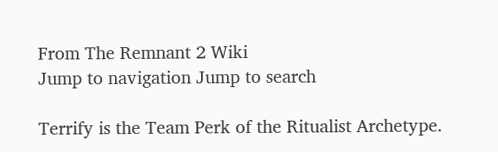From The Remnant 2 Wiki
Jump to navigation Jump to search

Terrify is the Team Perk of the Ritualist Archetype.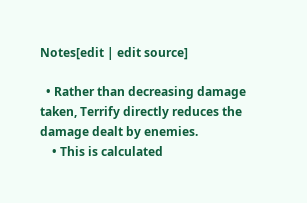Notes[edit | edit source]

  • Rather than decreasing damage taken, Terrify directly reduces the damage dealt by enemies.
    • This is calculated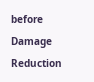before Damage Reduction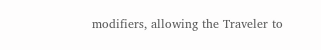modifiers, allowing the Traveler to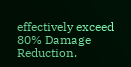effectively exceed 80% Damage Reduction.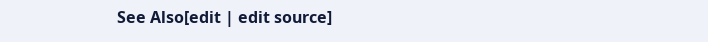See Also[edit | edit source]